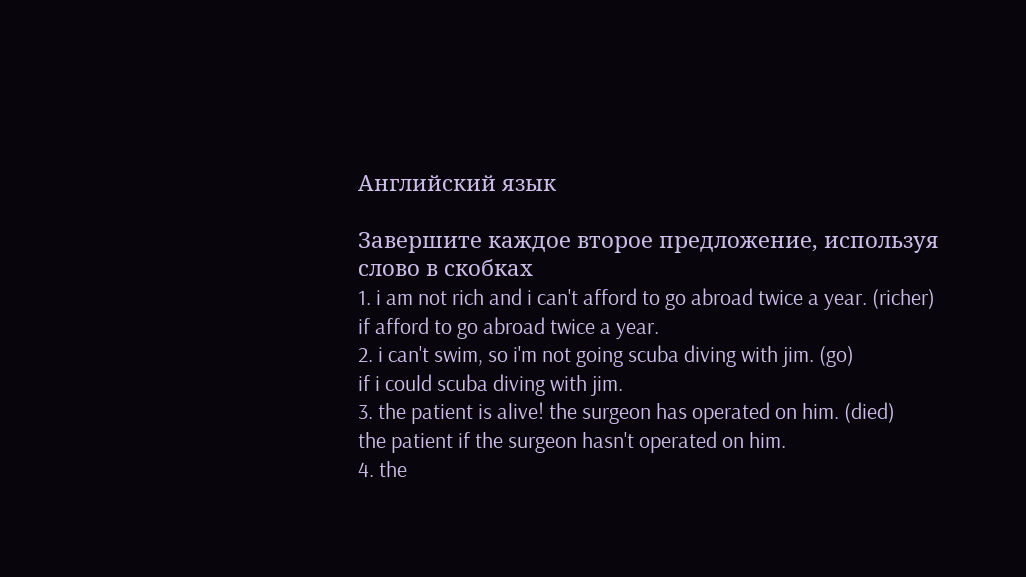Английский язык

Завершите каждое второе предложение, используя слово в скобках
1. i am not rich and i can't afford to go abroad twice a year. (richer)
if afford to go abroad twice a year.
2. i can't swim, so i'm not going scuba diving with jim. (go)
if i could scuba diving with jim.
3. the patient is alive! the surgeon has operated on him. (died)
the patient if the surgeon hasn't operated on him.
4. the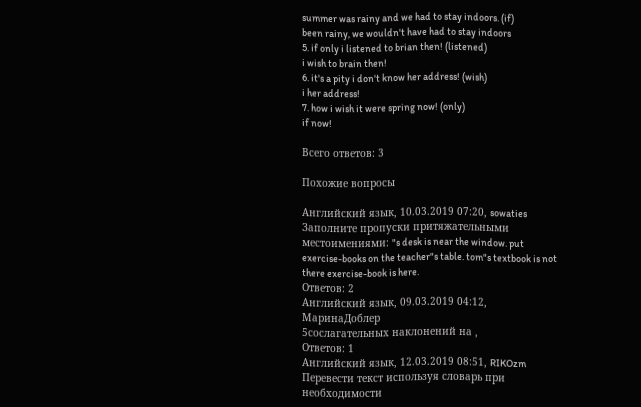summer was rainy and we had to stay indoors. (if)
been rainy, we wouldn't have had to stay indoors
5. if only i listened to brian then! (listened)
i wish to brain then!
6. it's a pity i don't know her address! (wish)
i her address!
7. how i wish it were spring now! (only)
if now!

Всего ответов: 3

Похожие вопросы

Английский язык, 10.03.2019 07:20, sowaties
Заполните пропуски притяжательными местоимениями: "s desk is near the window. put exercise-books on the teacher"s table. tom"s textbook is not there exercise-book is here.
Ответов: 2
Английский язык, 09.03.2019 04:12, МаринаДоблер
5сослагательных наклонений на ,
Ответов: 1
Английский язык, 12.03.2019 08:51, RIKOzm
Перевести текст используя словарь при необходимости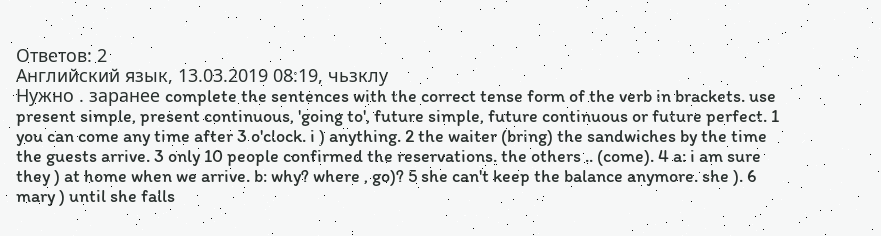Ответов: 2
Английский язык, 13.03.2019 08:19, чьзклу
Нужно . заранее complete the sentences with the correct tense form of the verb in brackets. use present simple, present continuous, 'going to', future simple, future continuous or future perfect. 1 you can come any time after 3 o'clock. i ) anything. 2 the waiter (bring) the sandwiches by the time the guests arrive. 3 only 10 people confirmed the reservations. the others .. (come). 4 a: i am sure they ) at home when we arrive. b: why? where , go)? 5 she can't keep the balance anymore. she ). 6 mary ) until she falls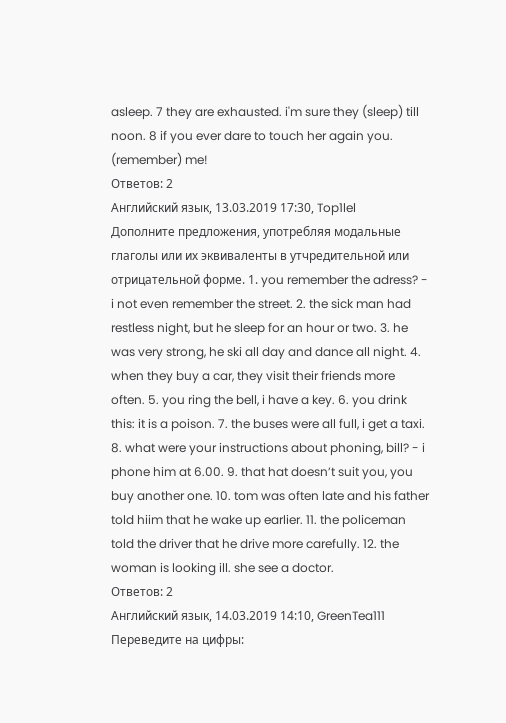asleep. 7 they are exhausted. i'm sure they (sleep) till noon. 8 if you ever dare to touch her again you. (remember) me!
Ответов: 2
Английский язык, 13.03.2019 17:30, Top1lel
Дополните предложения, употребляя модальные глаголы или их эквиваленты в утчредительной или отрицательной форме. 1. you remember the adress? - i not even remember the street. 2. the sick man had restless night, but he sleep for an hour or two. 3. he was very strong, he ski all day and dance all night. 4. when they buy a car, they visit their friends more often. 5. you ring the bell, i have a key. 6. you drink this: it is a poison. 7. the buses were all full, i get a taxi. 8. what were your instructions about phoning, bill? - i phone him at 6.00. 9. that hat doesn’t suit you, you buy another one. 10. tom was often late and his father told hiim that he wake up earlier. 11. the policeman told the driver that he drive more carefully. 12. the woman is looking ill. she see a doctor.
Ответов: 2
Английский язык, 14.03.2019 14:10, GreenTea111
Переведите на цифры: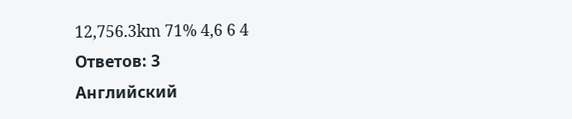12,756.3km 71% 4,6 6 4
Ответов: 3
Английский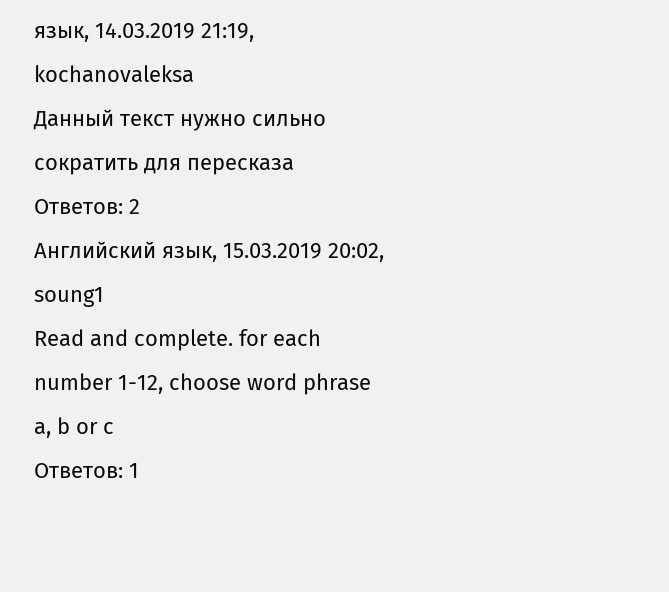язык, 14.03.2019 21:19, kochanovaleksa
Данный текст нужно сильно сократить для пересказа
Ответов: 2
Английский язык, 15.03.2019 20:02, soung1
Read and complete. for each number 1-12, choose word phrase a, b or c
Ответов: 1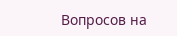Вопросов на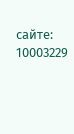сайте: 10003229